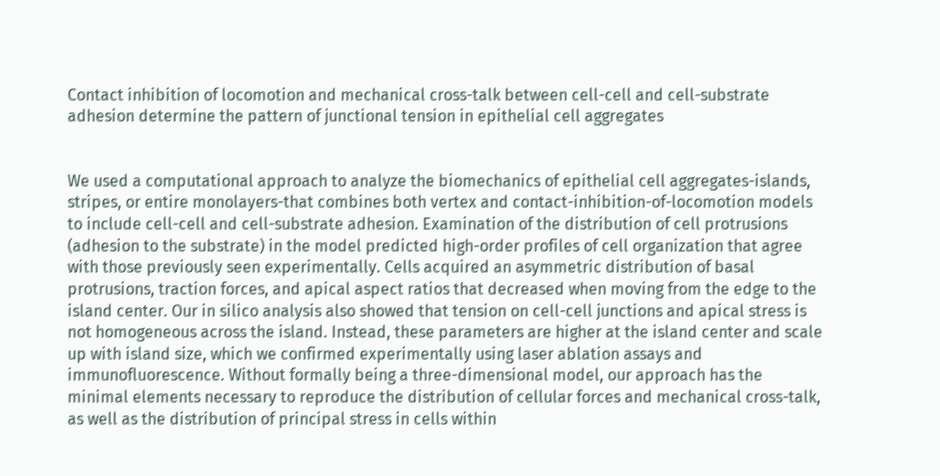Contact inhibition of locomotion and mechanical cross-talk between cell-cell and cell-substrate adhesion determine the pattern of junctional tension in epithelial cell aggregates


We used a computational approach to analyze the biomechanics of epithelial cell aggregates-islands, stripes, or entire monolayers-that combines both vertex and contact-inhibition-of-locomotion models to include cell-cell and cell-substrate adhesion. Examination of the distribution of cell protrusions (adhesion to the substrate) in the model predicted high-order profiles of cell organization that agree with those previously seen experimentally. Cells acquired an asymmetric distribution of basal protrusions, traction forces, and apical aspect ratios that decreased when moving from the edge to the island center. Our in silico analysis also showed that tension on cell-cell junctions and apical stress is not homogeneous across the island. Instead, these parameters are higher at the island center and scale up with island size, which we confirmed experimentally using laser ablation assays and immunofluorescence. Without formally being a three-dimensional model, our approach has the minimal elements necessary to reproduce the distribution of cellular forces and mechanical cross-talk, as well as the distribution of principal stress in cells within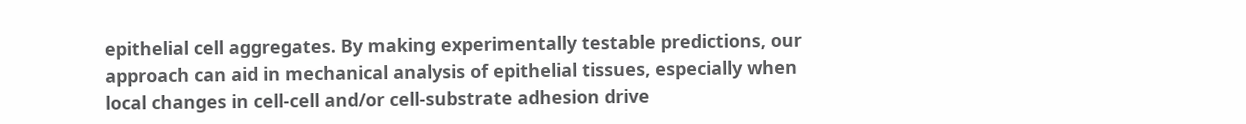epithelial cell aggregates. By making experimentally testable predictions, our approach can aid in mechanical analysis of epithelial tissues, especially when local changes in cell-cell and/or cell-substrate adhesion drive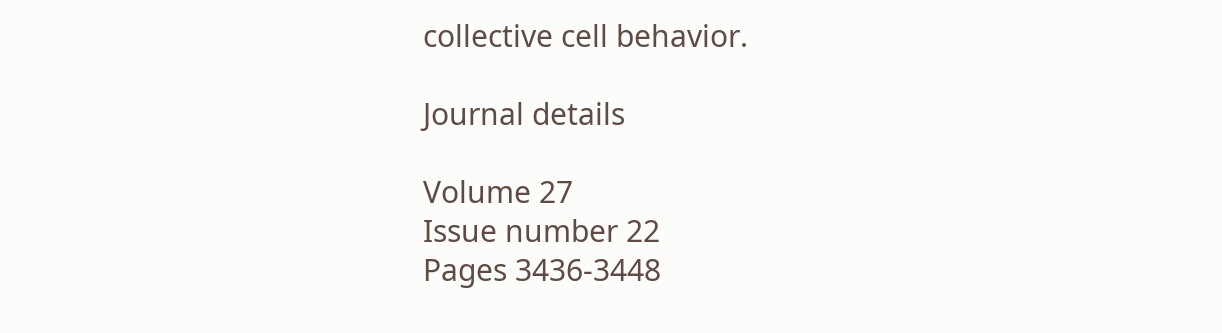collective cell behavior.

Journal details

Volume 27
Issue number 22
Pages 3436-3448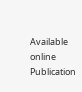Available online
Publication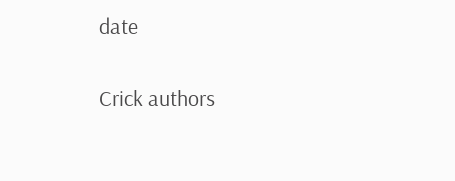date


Crick authors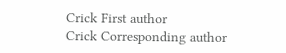Crick First author
Crick Corresponding author